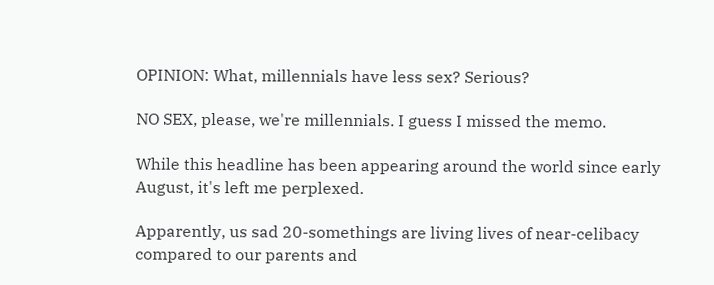OPINION: What, millennials have less sex? Serious?

NO SEX, please, we're millennials. I guess I missed the memo.

While this headline has been appearing around the world since early August, it's left me perplexed.

Apparently, us sad 20-somethings are living lives of near-celibacy compared to our parents and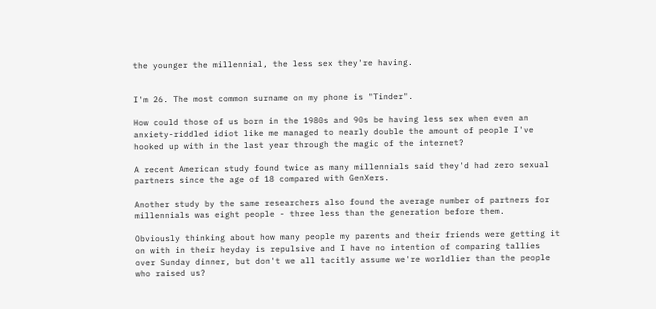the younger the millennial, the less sex they're having.


I'm 26. The most common surname on my phone is "Tinder".

How could those of us born in the 1980s and 90s be having less sex when even an anxiety-riddled idiot like me managed to nearly double the amount of people I've hooked up with in the last year through the magic of the internet?

A recent American study found twice as many millennials said they'd had zero sexual partners since the age of 18 compared with GenXers.

Another study by the same researchers also found the average number of partners for millennials was eight people - three less than the generation before them.

Obviously thinking about how many people my parents and their friends were getting it on with in their heyday is repulsive and I have no intention of comparing tallies over Sunday dinner, but don't we all tacitly assume we're worldlier than the people who raised us?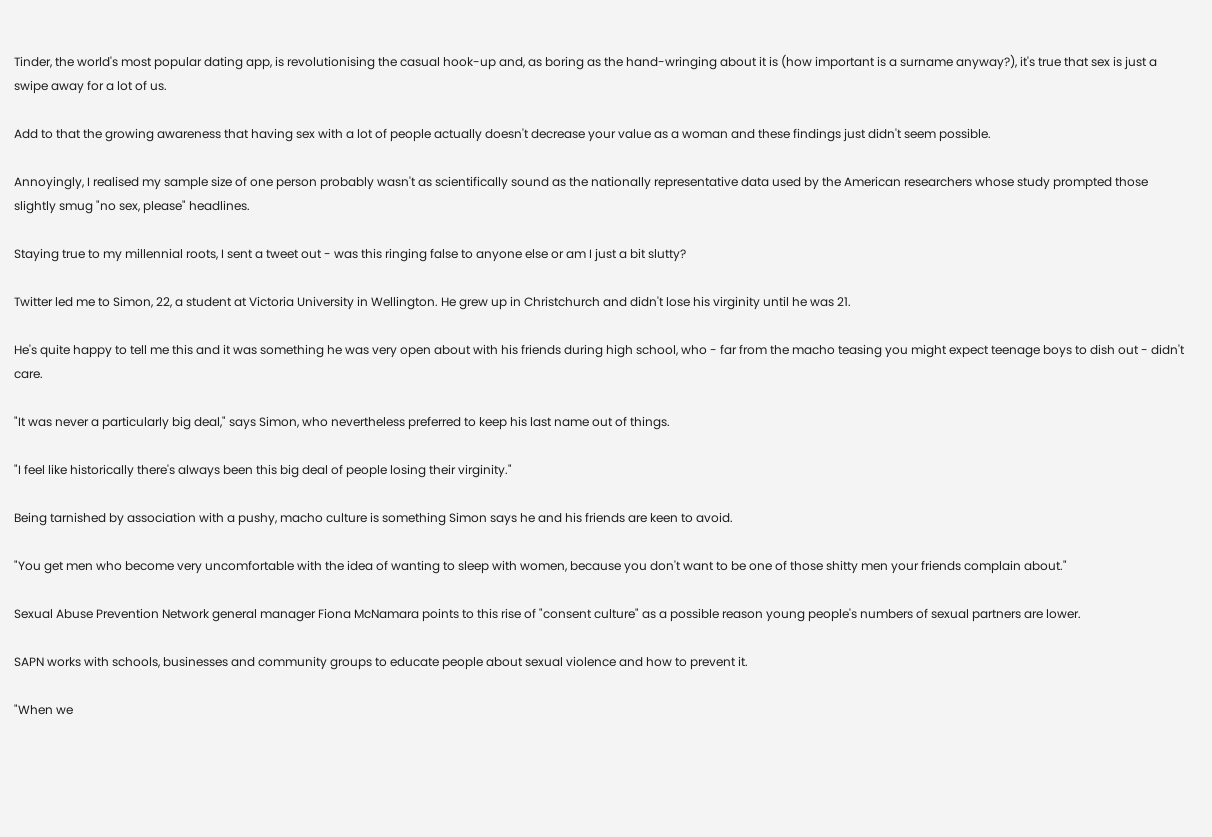Tinder, the world's most popular dating app, is revolutionising the casual hook-up and, as boring as the hand-wringing about it is (how important is a surname anyway?), it's true that sex is just a swipe away for a lot of us.

Add to that the growing awareness that having sex with a lot of people actually doesn't decrease your value as a woman and these findings just didn't seem possible.

Annoyingly, I realised my sample size of one person probably wasn't as scientifically sound as the nationally representative data used by the American researchers whose study prompted those slightly smug "no sex, please" headlines.

Staying true to my millennial roots, I sent a tweet out - was this ringing false to anyone else or am I just a bit slutty?

Twitter led me to Simon, 22, a student at Victoria University in Wellington. He grew up in Christchurch and didn't lose his virginity until he was 21.

He's quite happy to tell me this and it was something he was very open about with his friends during high school, who - far from the macho teasing you might expect teenage boys to dish out - didn't care.

"It was never a particularly big deal," says Simon, who nevertheless preferred to keep his last name out of things.

"I feel like historically there's always been this big deal of people losing their virginity."

Being tarnished by association with a pushy, macho culture is something Simon says he and his friends are keen to avoid.

"You get men who become very uncomfortable with the idea of wanting to sleep with women, because you don't want to be one of those shitty men your friends complain about."

Sexual Abuse Prevention Network general manager Fiona McNamara points to this rise of "consent culture" as a possible reason young people's numbers of sexual partners are lower.

SAPN works with schools, businesses and community groups to educate people about sexual violence and how to prevent it.

"When we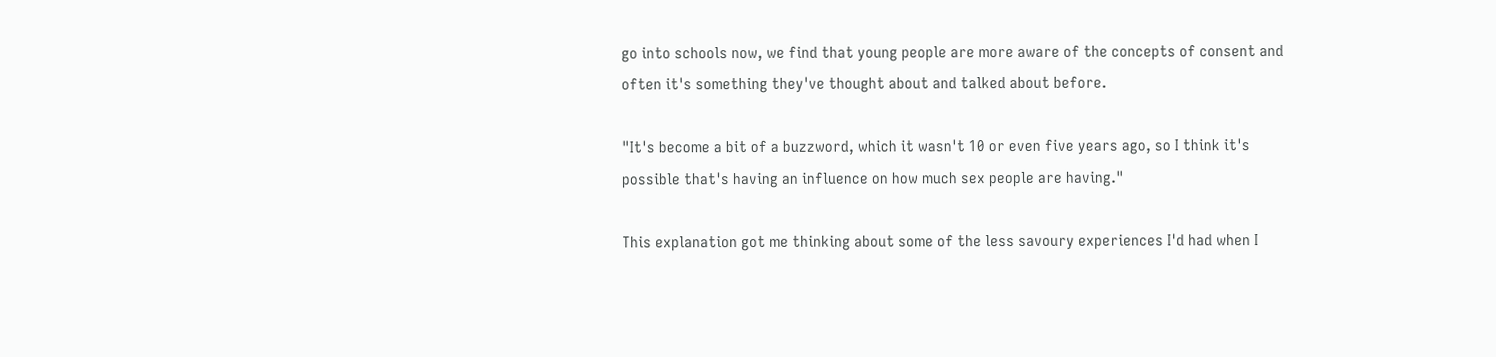go into schools now, we find that young people are more aware of the concepts of consent and often it's something they've thought about and talked about before.

"It's become a bit of a buzzword, which it wasn't 10 or even five years ago, so I think it's possible that's having an influence on how much sex people are having."

This explanation got me thinking about some of the less savoury experiences I'd had when I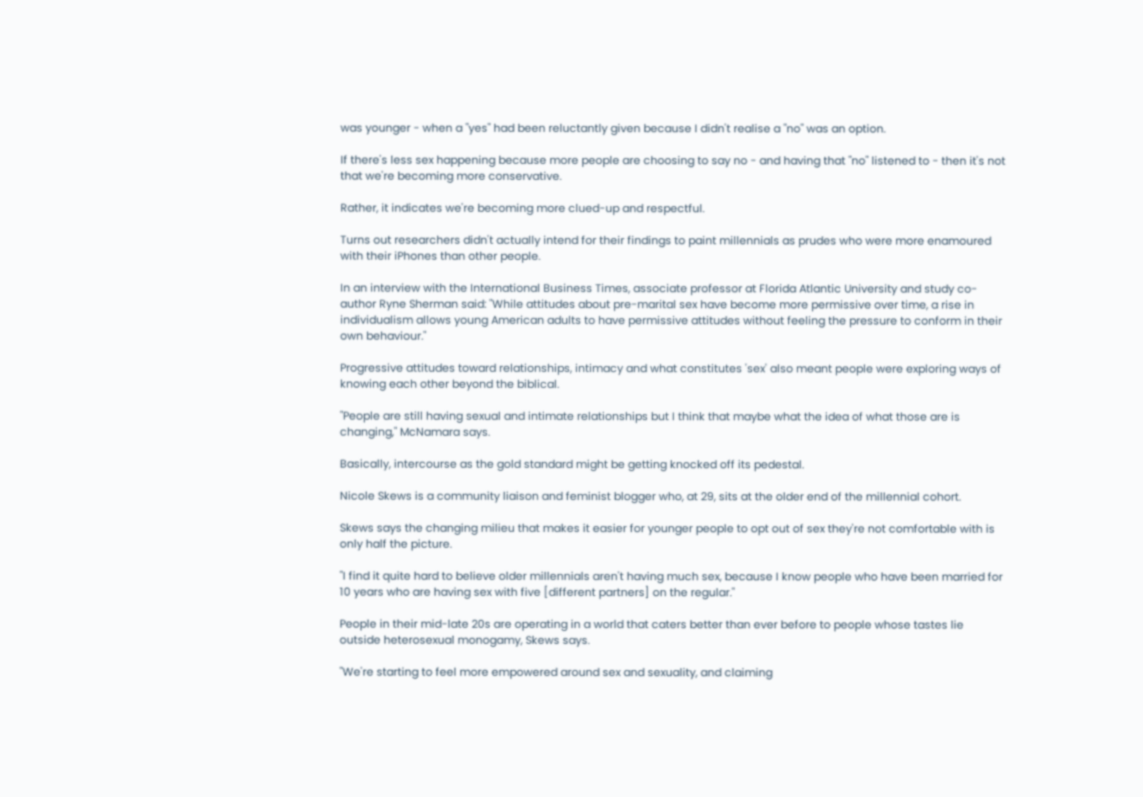was younger - when a "yes" had been reluctantly given because I didn't realise a "no" was an option.

If there's less sex happening because more people are choosing to say no - and having that "no" listened to - then it's not that we're becoming more conservative.

Rather, it indicates we're becoming more clued-up and respectful.

Turns out researchers didn't actually intend for their findings to paint millennials as prudes who were more enamoured with their iPhones than other people.

In an interview with the International Business Times, associate professor at Florida Atlantic University and study co-author Ryne Sherman said: "While attitudes about pre-marital sex have become more permissive over time, a rise in individualism allows young American adults to have permissive attitudes without feeling the pressure to conform in their own behaviour."

Progressive attitudes toward relationships, intimacy and what constitutes 'sex' also meant people were exploring ways of knowing each other beyond the biblical.

"People are still having sexual and intimate relationships but I think that maybe what the idea of what those are is changing," McNamara says.

Basically, intercourse as the gold standard might be getting knocked off its pedestal.

Nicole Skews is a community liaison and feminist blogger who, at 29, sits at the older end of the millennial cohort.

Skews says the changing milieu that makes it easier for younger people to opt out of sex they're not comfortable with is only half the picture.

"I find it quite hard to believe older millennials aren't having much sex, because I know people who have been married for 10 years who are having sex with five [different partners] on the regular."

People in their mid-late 20s are operating in a world that caters better than ever before to people whose tastes lie outside heterosexual monogamy, Skews says.

"We're starting to feel more empowered around sex and sexuality, and claiming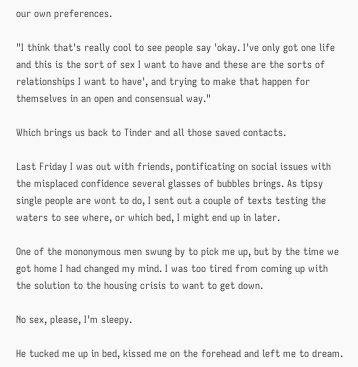our own preferences.

"I think that's really cool to see people say 'okay. I've only got one life and this is the sort of sex I want to have and these are the sorts of relationships I want to have', and trying to make that happen for themselves in an open and consensual way."

Which brings us back to Tinder and all those saved contacts.

Last Friday I was out with friends, pontificating on social issues with the misplaced confidence several glasses of bubbles brings. As tipsy single people are wont to do, I sent out a couple of texts testing the waters to see where, or which bed, I might end up in later.

One of the mononymous men swung by to pick me up, but by the time we got home I had changed my mind. I was too tired from coming up with the solution to the housing crisis to want to get down.

No sex, please, I'm sleepy.

He tucked me up in bed, kissed me on the forehead and left me to dream.